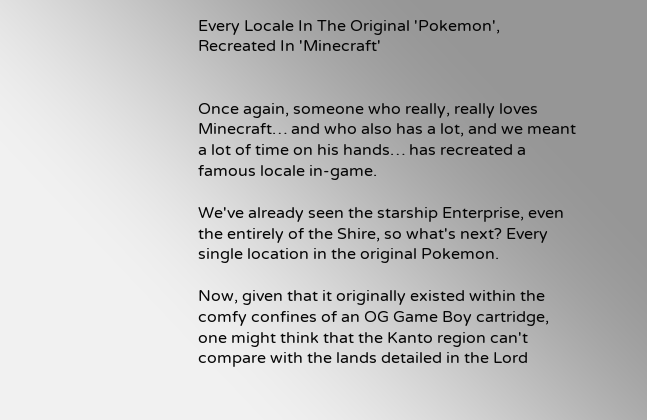Every Locale In The Original 'Pokemon', Recreated In 'Minecraft'


Once again, someone who really, really loves Minecraft… and who also has a lot, and we meant a lot of time on his hands… has recreated a famous locale in-game.

We've already seen the starship Enterprise, even the entirely of the Shire, so what's next? Every single location in the original Pokemon.

Now, given that it originally existed within the comfy confines of an OG Game Boy cartridge, one might think that the Kanto region can't compare with the lands detailed in the Lord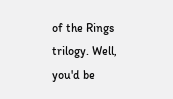of the Rings trilogy. Well, you'd be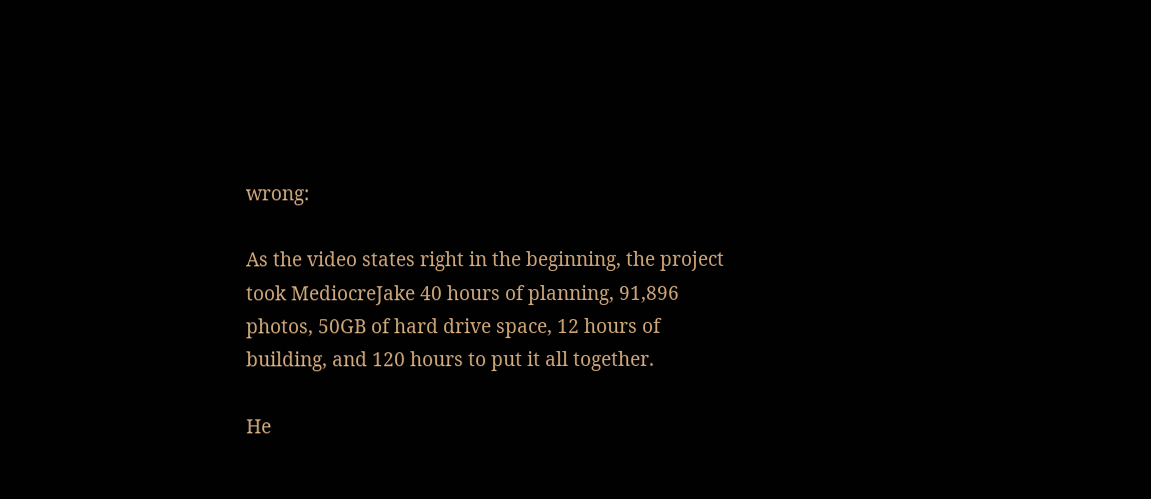wrong:

As the video states right in the beginning, the project took MediocreJake 40 hours of planning, 91,896 photos, 50GB of hard drive space, 12 hours of building, and 120 hours to put it all together.

He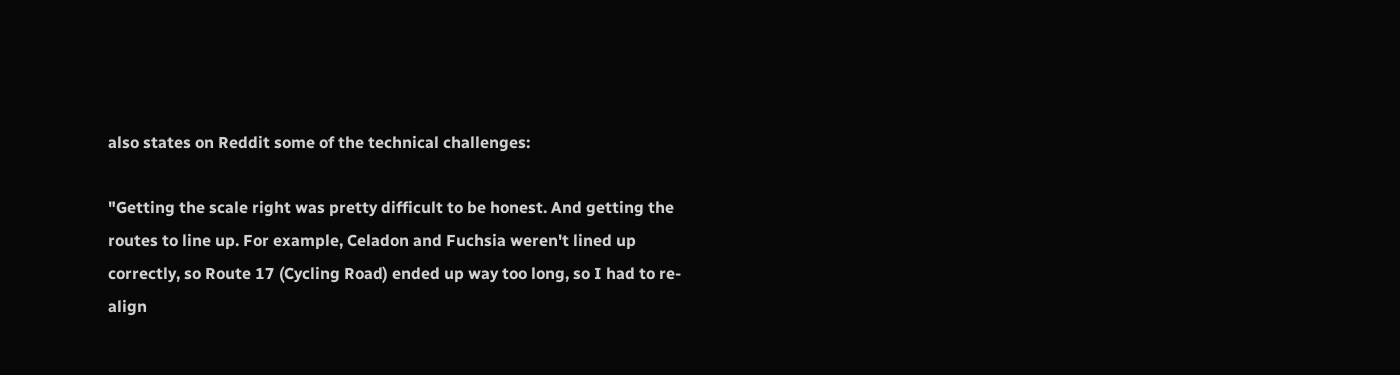also states on Reddit some of the technical challenges:

"Getting the scale right was pretty difficult to be honest. And getting the routes to line up. For example, Celadon and Fuchsia weren't lined up correctly, so Route 17 (Cycling Road) ended up way too long, so I had to re-align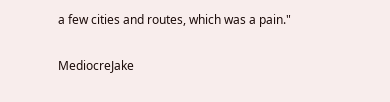a few cities and routes, which was a pain."

MediocreJake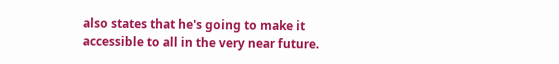also states that he's going to make it accessible to all in the very near future.